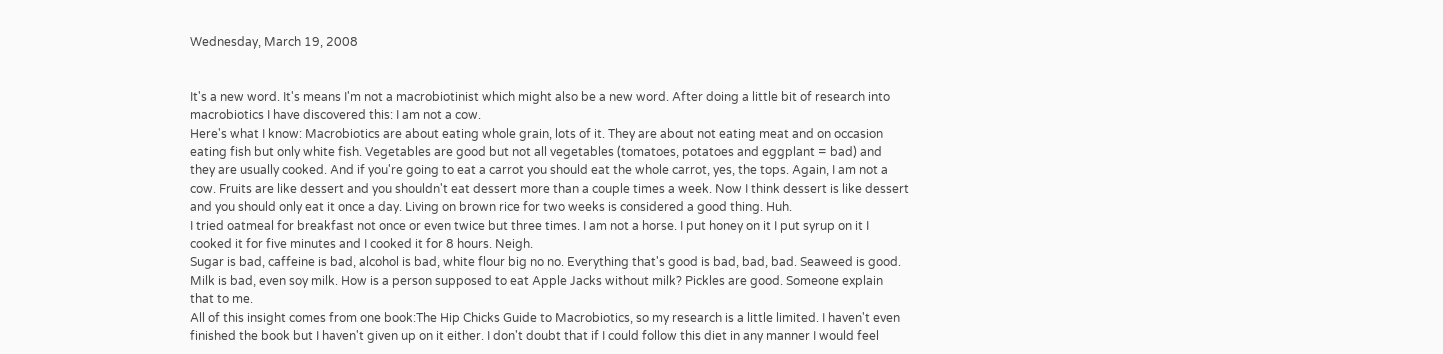Wednesday, March 19, 2008


It's a new word. It's means I'm not a macrobiotinist which might also be a new word. After doing a little bit of research into macrobiotics I have discovered this: I am not a cow.
Here's what I know: Macrobiotics are about eating whole grain, lots of it. They are about not eating meat and on occasion eating fish but only white fish. Vegetables are good but not all vegetables (tomatoes, potatoes and eggplant = bad) and they are usually cooked. And if you're going to eat a carrot you should eat the whole carrot, yes, the tops. Again, I am not a cow. Fruits are like dessert and you shouldn't eat dessert more than a couple times a week. Now I think dessert is like dessert and you should only eat it once a day. Living on brown rice for two weeks is considered a good thing. Huh.
I tried oatmeal for breakfast not once or even twice but three times. I am not a horse. I put honey on it I put syrup on it I cooked it for five minutes and I cooked it for 8 hours. Neigh.
Sugar is bad, caffeine is bad, alcohol is bad, white flour big no no. Everything that's good is bad, bad, bad. Seaweed is good. Milk is bad, even soy milk. How is a person supposed to eat Apple Jacks without milk? Pickles are good. Someone explain that to me.
All of this insight comes from one book:The Hip Chicks Guide to Macrobiotics, so my research is a little limited. I haven't even finished the book but I haven't given up on it either. I don't doubt that if I could follow this diet in any manner I would feel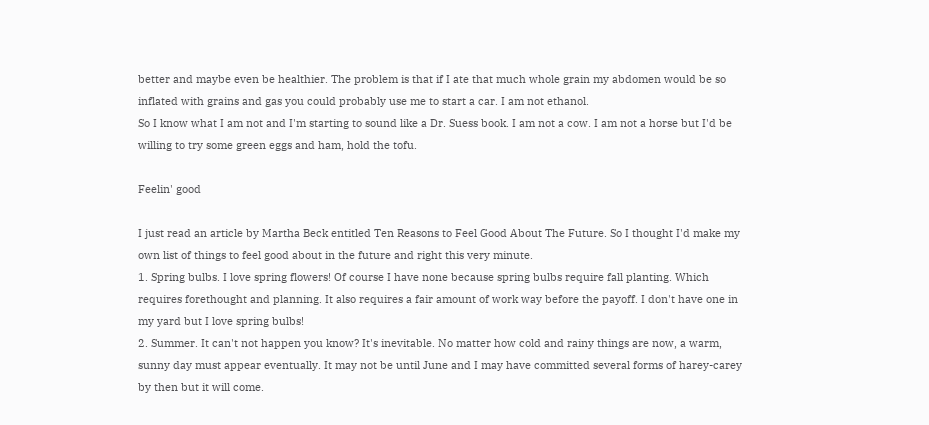better and maybe even be healthier. The problem is that if I ate that much whole grain my abdomen would be so inflated with grains and gas you could probably use me to start a car. I am not ethanol.
So I know what I am not and I'm starting to sound like a Dr. Suess book. I am not a cow. I am not a horse but I'd be willing to try some green eggs and ham, hold the tofu.

Feelin' good

I just read an article by Martha Beck entitled Ten Reasons to Feel Good About The Future. So I thought I'd make my own list of things to feel good about in the future and right this very minute.
1. Spring bulbs. I love spring flowers! Of course I have none because spring bulbs require fall planting. Which requires forethought and planning. It also requires a fair amount of work way before the payoff. I don't have one in my yard but I love spring bulbs!
2. Summer. It can't not happen you know? It's inevitable. No matter how cold and rainy things are now, a warm, sunny day must appear eventually. It may not be until June and I may have committed several forms of harey-carey by then but it will come.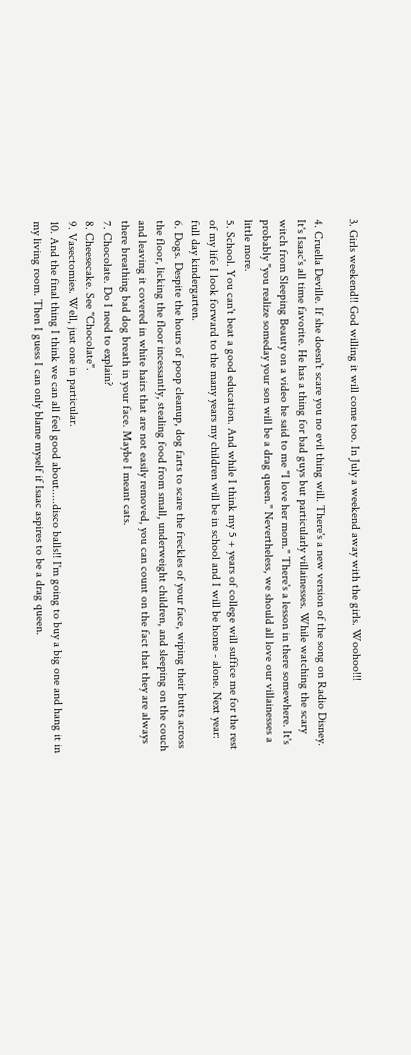3. Girls weekend!! God willing it will come too. In July a weekend away with the girls. Woohoo!!!

4. Cruella Deville. If she doesn't scare you no evil thing will. There's a new version of the song on Radio Disney. It's Isaac's all time favorite. He has a thing for bad guys but particularly villainesses. While watching the scary witch from Sleeping Beauty on a video he said to me "I love her mom." There's a lesson in there somewhere. It's probably "you realize someday your son will be a drag queen." Nevertheless, we should all love our villainesses a little more.
5. School. You can't beat a good education. And while I think my 5 + years of college will suffice me for the rest of my life I look forward to the many years my children will be in school and I will be home - alone. Next year: full day kindergarten.
6. Dogs. Despite the hours of poop cleanup, dog farts to scare the freckles of your face, wiping their butts across the floor, licking the floor incessantly, stealing food from small, underweight children, and sleeping on the couch and leaving it covered in white hairs that are not easily removed, you can count on the fact that they are always there breathing bad dog breath in your face. Maybe I meant cats.
7. Chocolate. Do I need to explain?
8. Cheesecake. See "Chocolate".
9. Vasectomies. Well, just one in particular.
10. And the final thing I think we can all feel good about.....disco balls!! I'm going to buy a big one and hang it in my living room. Then I guess I can only blame myself if Isaac aspires to be a drag queen.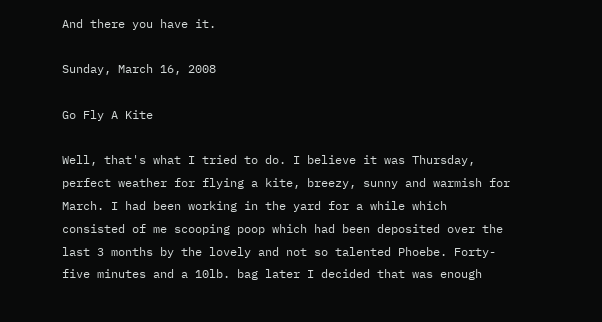And there you have it.

Sunday, March 16, 2008

Go Fly A Kite

Well, that's what I tried to do. I believe it was Thursday, perfect weather for flying a kite, breezy, sunny and warmish for March. I had been working in the yard for a while which consisted of me scooping poop which had been deposited over the last 3 months by the lovely and not so talented Phoebe. Forty-five minutes and a 10lb. bag later I decided that was enough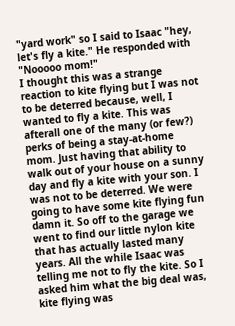"yard work" so I said to Isaac "hey, let's fly a kite." He responded with "Nooooo mom!"
I thought this was a strange reaction to kite flying but I was not to be deterred because, well, I wanted to fly a kite. This was afterall one of the many (or few?) perks of being a stay-at-home mom. Just having that ability to walk out of your house on a sunny day and fly a kite with your son. I was not to be deterred. We were going to have some kite flying fun damn it. So off to the garage we went to find our little nylon kite that has actually lasted many years. All the while Isaac was telling me not to fly the kite. So I asked him what the big deal was, kite flying was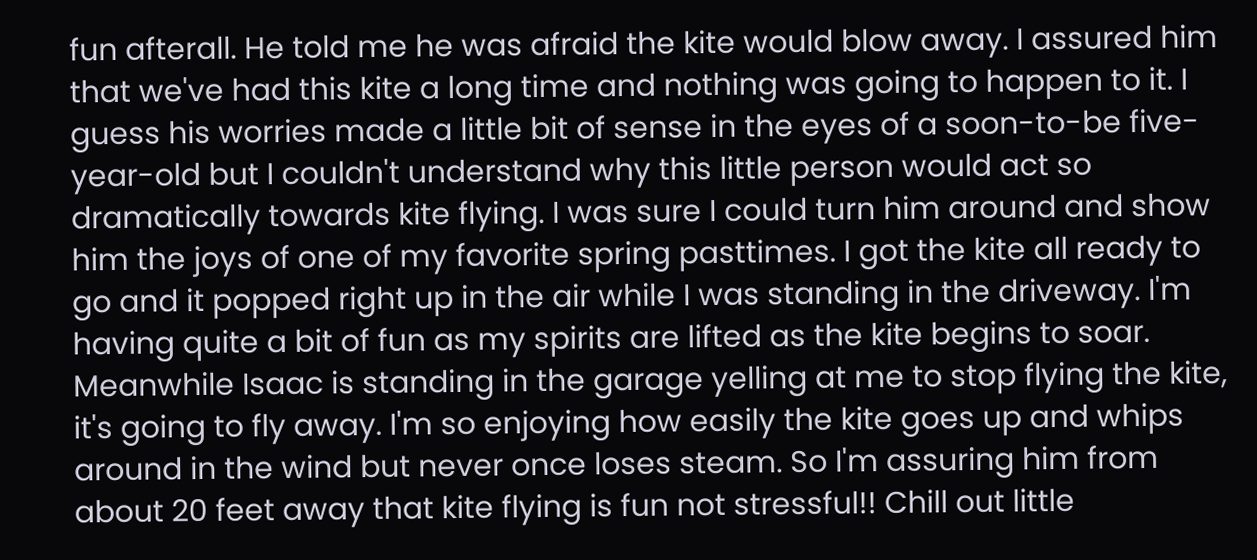fun afterall. He told me he was afraid the kite would blow away. I assured him that we've had this kite a long time and nothing was going to happen to it. I guess his worries made a little bit of sense in the eyes of a soon-to-be five-year-old but I couldn't understand why this little person would act so dramatically towards kite flying. I was sure I could turn him around and show him the joys of one of my favorite spring pasttimes. I got the kite all ready to go and it popped right up in the air while I was standing in the driveway. I'm having quite a bit of fun as my spirits are lifted as the kite begins to soar. Meanwhile Isaac is standing in the garage yelling at me to stop flying the kite, it's going to fly away. I'm so enjoying how easily the kite goes up and whips around in the wind but never once loses steam. So I'm assuring him from about 20 feet away that kite flying is fun not stressful!! Chill out little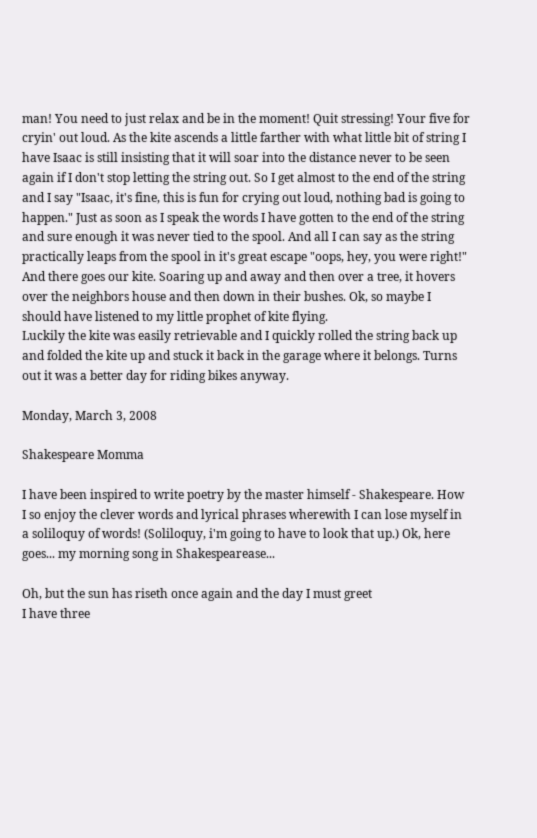man! You need to just relax and be in the moment! Quit stressing! Your five for cryin' out loud. As the kite ascends a little farther with what little bit of string I have Isaac is still insisting that it will soar into the distance never to be seen again if I don't stop letting the string out. So I get almost to the end of the string and I say "Isaac, it's fine, this is fun for crying out loud, nothing bad is going to happen." Just as soon as I speak the words I have gotten to the end of the string and sure enough it was never tied to the spool. And all I can say as the string practically leaps from the spool in it's great escape "oops, hey, you were right!" And there goes our kite. Soaring up and away and then over a tree, it hovers over the neighbors house and then down in their bushes. Ok, so maybe I should have listened to my little prophet of kite flying.
Luckily the kite was easily retrievable and I quickly rolled the string back up and folded the kite up and stuck it back in the garage where it belongs. Turns out it was a better day for riding bikes anyway.

Monday, March 3, 2008

Shakespeare Momma

I have been inspired to write poetry by the master himself - Shakespeare. How I so enjoy the clever words and lyrical phrases wherewith I can lose myself in a soliloquy of words! (Soliloquy, i'm going to have to look that up.) Ok, here goes... my morning song in Shakespearease...

Oh, but the sun has riseth once again and the day I must greet
I have three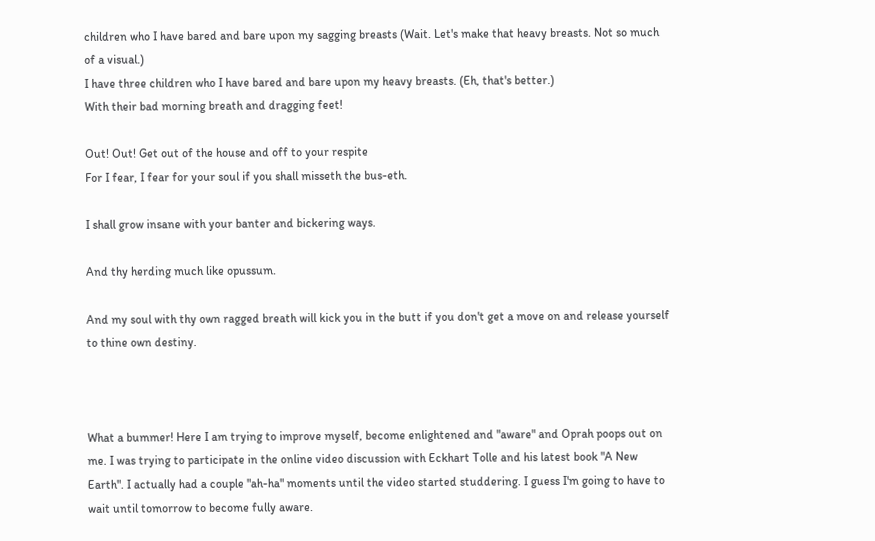children who I have bared and bare upon my sagging breasts (Wait. Let's make that heavy breasts. Not so much of a visual.)
I have three children who I have bared and bare upon my heavy breasts. (Eh, that's better.)
With their bad morning breath and dragging feet!

Out! Out! Get out of the house and off to your respite
For I fear, I fear for your soul if you shall misseth the bus-eth.

I shall grow insane with your banter and bickering ways.

And thy herding much like opussum.

And my soul with thy own ragged breath will kick you in the butt if you don't get a move on and release yourself to thine own destiny.



What a bummer! Here I am trying to improve myself, become enlightened and "aware" and Oprah poops out on me. I was trying to participate in the online video discussion with Eckhart Tolle and his latest book "A New Earth". I actually had a couple "ah-ha" moments until the video started studdering. I guess I'm going to have to wait until tomorrow to become fully aware.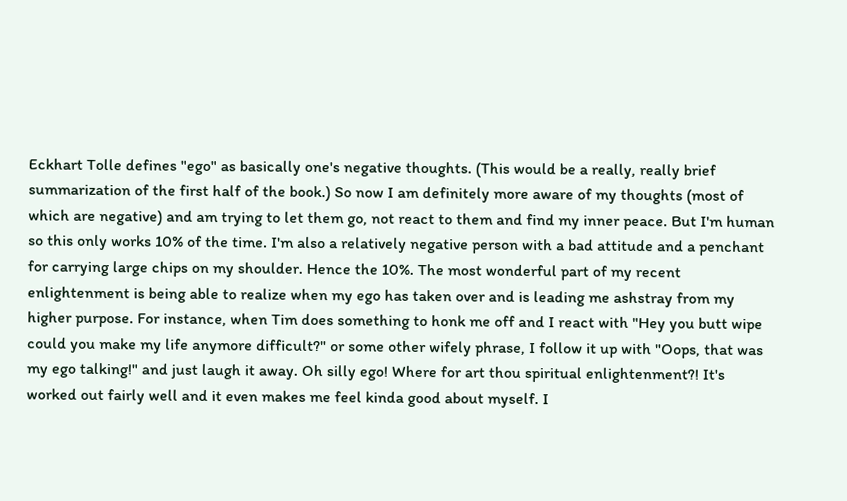Eckhart Tolle defines "ego" as basically one's negative thoughts. (This would be a really, really brief summarization of the first half of the book.) So now I am definitely more aware of my thoughts (most of which are negative) and am trying to let them go, not react to them and find my inner peace. But I'm human so this only works 10% of the time. I'm also a relatively negative person with a bad attitude and a penchant for carrying large chips on my shoulder. Hence the 10%. The most wonderful part of my recent enlightenment is being able to realize when my ego has taken over and is leading me ashstray from my higher purpose. For instance, when Tim does something to honk me off and I react with "Hey you butt wipe could you make my life anymore difficult?" or some other wifely phrase, I follow it up with "Oops, that was my ego talking!" and just laugh it away. Oh silly ego! Where for art thou spiritual enlightenment?! It's worked out fairly well and it even makes me feel kinda good about myself. I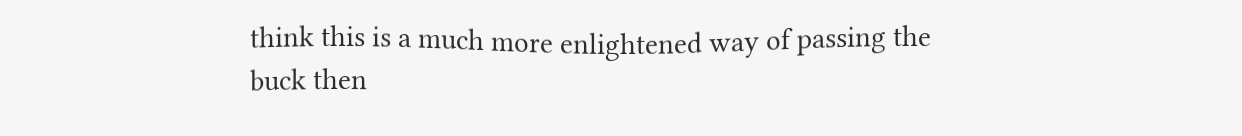think this is a much more enlightened way of passing the buck then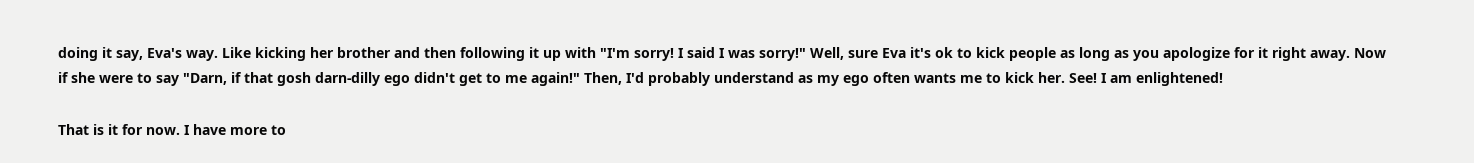doing it say, Eva's way. Like kicking her brother and then following it up with "I'm sorry! I said I was sorry!" Well, sure Eva it's ok to kick people as long as you apologize for it right away. Now if she were to say "Darn, if that gosh darn-dilly ego didn't get to me again!" Then, I'd probably understand as my ego often wants me to kick her. See! I am enlightened!

That is it for now. I have more to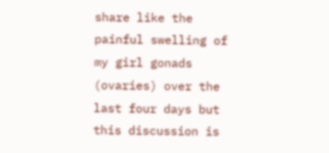share like the painful swelling of my girl gonads (ovaries) over the last four days but this discussion is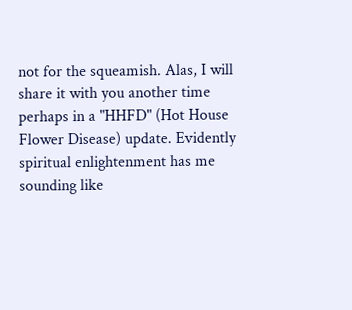not for the squeamish. Alas, I will share it with you another time perhaps in a "HHFD" (Hot House Flower Disease) update. Evidently spiritual enlightenment has me sounding like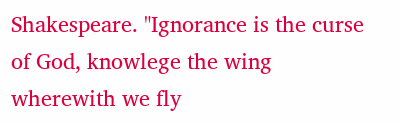Shakespeare. "Ignorance is the curse of God, knowlege the wing wherewith we fly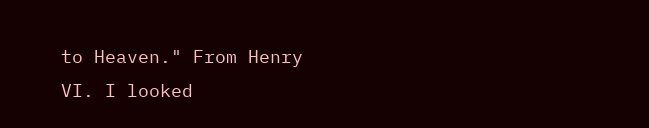to Heaven." From Henry VI. I looked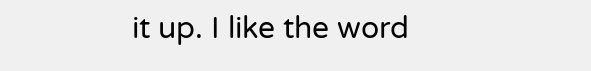it up. I like the word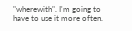"wherewith". I'm going to have to use it more often.